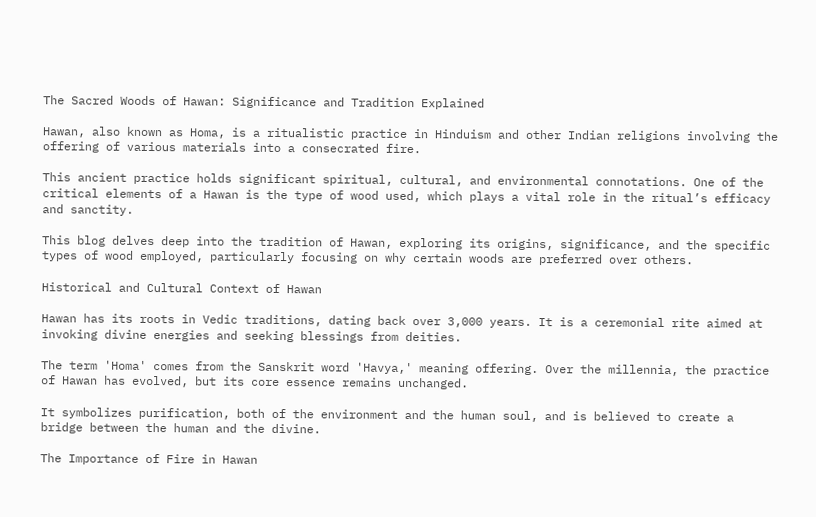The Sacred Woods of Hawan: Significance and Tradition Explained

Hawan, also known as Homa, is a ritualistic practice in Hinduism and other Indian religions involving the offering of various materials into a consecrated fire.

This ancient practice holds significant spiritual, cultural, and environmental connotations. One of the critical elements of a Hawan is the type of wood used, which plays a vital role in the ritual’s efficacy and sanctity.

This blog delves deep into the tradition of Hawan, exploring its origins, significance, and the specific types of wood employed, particularly focusing on why certain woods are preferred over others.

Historical and Cultural Context of Hawan

Hawan has its roots in Vedic traditions, dating back over 3,000 years. It is a ceremonial rite aimed at invoking divine energies and seeking blessings from deities.

The term 'Homa' comes from the Sanskrit word 'Havya,' meaning offering. Over the millennia, the practice of Hawan has evolved, but its core essence remains unchanged.

It symbolizes purification, both of the environment and the human soul, and is believed to create a bridge between the human and the divine.

The Importance of Fire in Hawan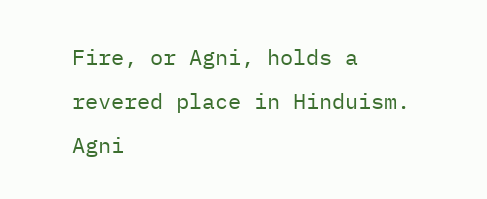Fire, or Agni, holds a revered place in Hinduism. Agni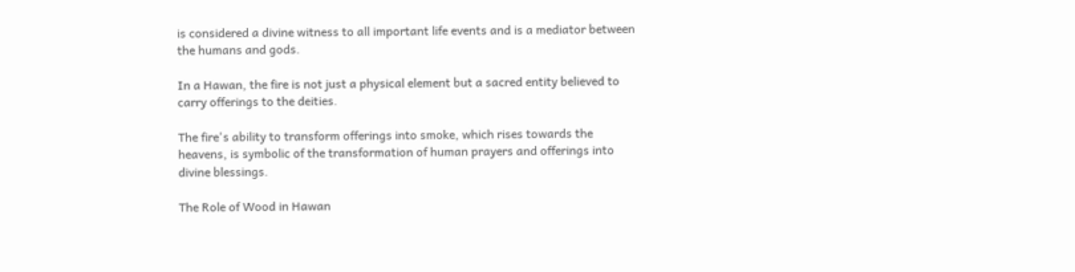is considered a divine witness to all important life events and is a mediator between the humans and gods.

In a Hawan, the fire is not just a physical element but a sacred entity believed to carry offerings to the deities.

The fire's ability to transform offerings into smoke, which rises towards the heavens, is symbolic of the transformation of human prayers and offerings into divine blessings.

The Role of Wood in Hawan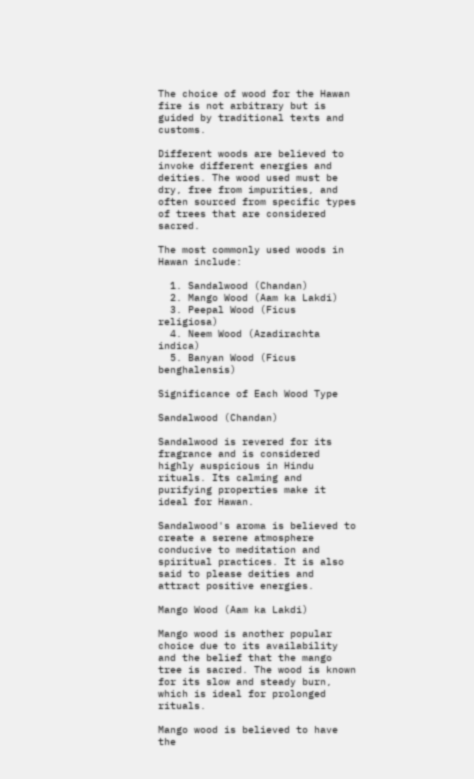The choice of wood for the Hawan fire is not arbitrary but is guided by traditional texts and customs.

Different woods are believed to invoke different energies and deities. The wood used must be dry, free from impurities, and often sourced from specific types of trees that are considered sacred.

The most commonly used woods in Hawan include:

  1. Sandalwood (Chandan)
  2. Mango Wood (Aam ka Lakdi)
  3. Peepal Wood (Ficus religiosa)
  4. Neem Wood (Azadirachta indica)
  5. Banyan Wood (Ficus benghalensis)

Significance of Each Wood Type

Sandalwood (Chandan)

Sandalwood is revered for its fragrance and is considered highly auspicious in Hindu rituals. Its calming and purifying properties make it ideal for Hawan.

Sandalwood's aroma is believed to create a serene atmosphere conducive to meditation and spiritual practices. It is also said to please deities and attract positive energies.

Mango Wood (Aam ka Lakdi)

Mango wood is another popular choice due to its availability and the belief that the mango tree is sacred. The wood is known for its slow and steady burn, which is ideal for prolonged rituals.

Mango wood is believed to have the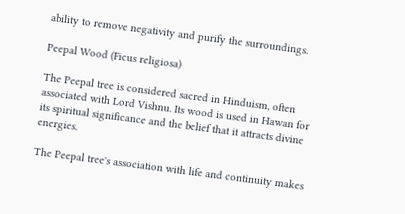ability to remove negativity and purify the surroundings.

Peepal Wood (Ficus religiosa)

The Peepal tree is considered sacred in Hinduism, often associated with Lord Vishnu. Its wood is used in Hawan for its spiritual significance and the belief that it attracts divine energies.

The Peepal tree's association with life and continuity makes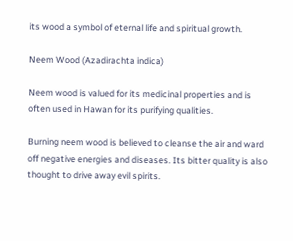its wood a symbol of eternal life and spiritual growth.

Neem Wood (Azadirachta indica)

Neem wood is valued for its medicinal properties and is often used in Hawan for its purifying qualities.

Burning neem wood is believed to cleanse the air and ward off negative energies and diseases. Its bitter quality is also thought to drive away evil spirits.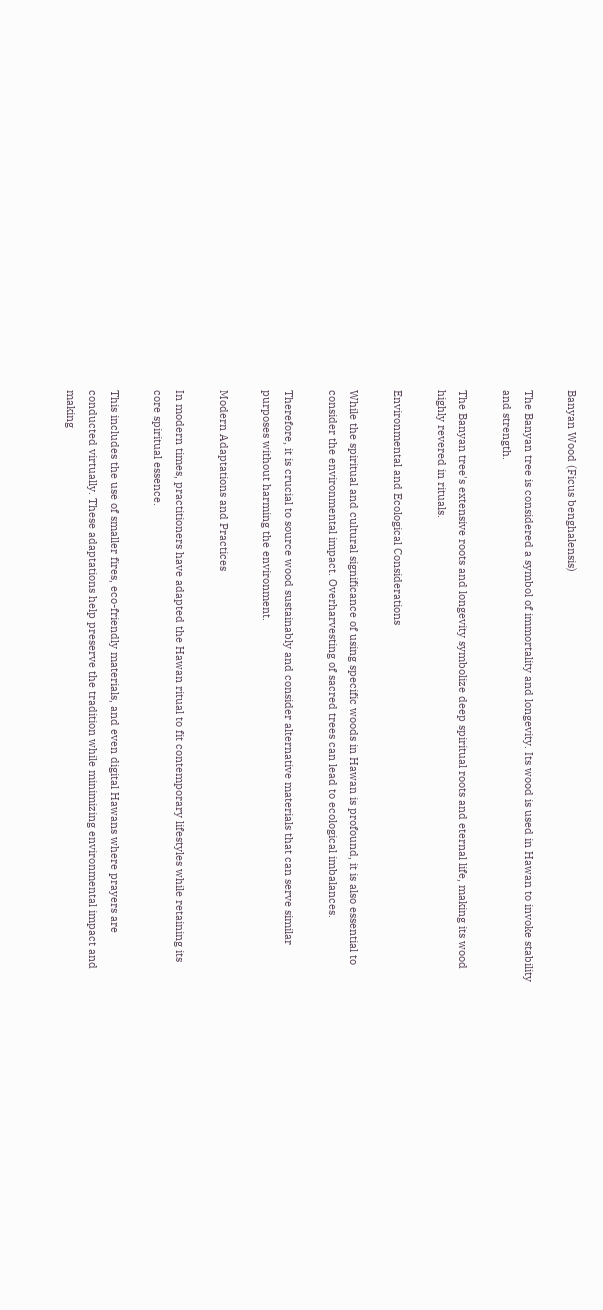Banyan Wood (Ficus benghalensis)

The Banyan tree is considered a symbol of immortality and longevity. Its wood is used in Hawan to invoke stability and strength.

The Banyan tree's extensive roots and longevity symbolize deep spiritual roots and eternal life, making its wood highly revered in rituals.

Environmental and Ecological Considerations

While the spiritual and cultural significance of using specific woods in Hawan is profound, it is also essential to consider the environmental impact. Overharvesting of sacred trees can lead to ecological imbalances.

Therefore, it is crucial to source wood sustainably and consider alternative materials that can serve similar purposes without harming the environment.

Modern Adaptations and Practices

In modern times, practitioners have adapted the Hawan ritual to fit contemporary lifestyles while retaining its core spiritual essence.

This includes the use of smaller fires, eco-friendly materials, and even digital Hawans where prayers are conducted virtually. These adaptations help preserve the tradition while minimizing environmental impact and making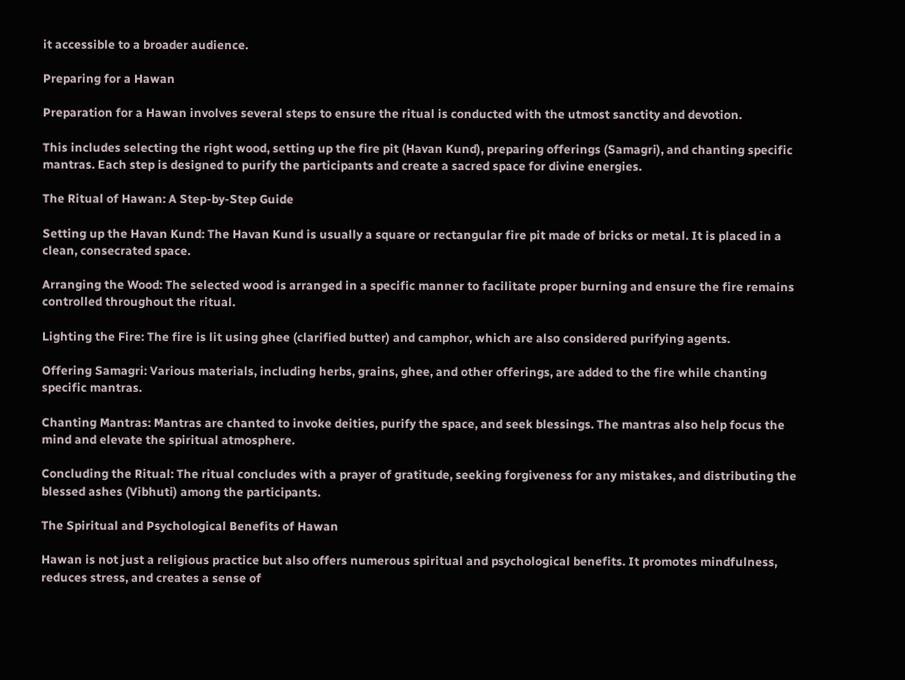it accessible to a broader audience.

Preparing for a Hawan

Preparation for a Hawan involves several steps to ensure the ritual is conducted with the utmost sanctity and devotion.

This includes selecting the right wood, setting up the fire pit (Havan Kund), preparing offerings (Samagri), and chanting specific mantras. Each step is designed to purify the participants and create a sacred space for divine energies.

The Ritual of Hawan: A Step-by-Step Guide

Setting up the Havan Kund: The Havan Kund is usually a square or rectangular fire pit made of bricks or metal. It is placed in a clean, consecrated space.

Arranging the Wood: The selected wood is arranged in a specific manner to facilitate proper burning and ensure the fire remains controlled throughout the ritual.

Lighting the Fire: The fire is lit using ghee (clarified butter) and camphor, which are also considered purifying agents.

Offering Samagri: Various materials, including herbs, grains, ghee, and other offerings, are added to the fire while chanting specific mantras.

Chanting Mantras: Mantras are chanted to invoke deities, purify the space, and seek blessings. The mantras also help focus the mind and elevate the spiritual atmosphere.

Concluding the Ritual: The ritual concludes with a prayer of gratitude, seeking forgiveness for any mistakes, and distributing the blessed ashes (Vibhuti) among the participants.

The Spiritual and Psychological Benefits of Hawan

Hawan is not just a religious practice but also offers numerous spiritual and psychological benefits. It promotes mindfulness, reduces stress, and creates a sense of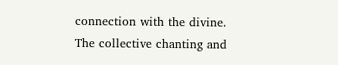connection with the divine. The collective chanting and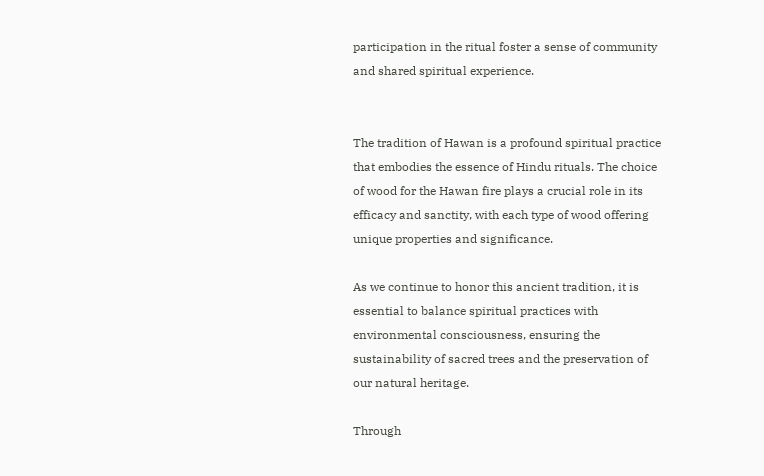participation in the ritual foster a sense of community and shared spiritual experience.


The tradition of Hawan is a profound spiritual practice that embodies the essence of Hindu rituals. The choice of wood for the Hawan fire plays a crucial role in its efficacy and sanctity, with each type of wood offering unique properties and significance.

As we continue to honor this ancient tradition, it is essential to balance spiritual practices with environmental consciousness, ensuring the sustainability of sacred trees and the preservation of our natural heritage.

Through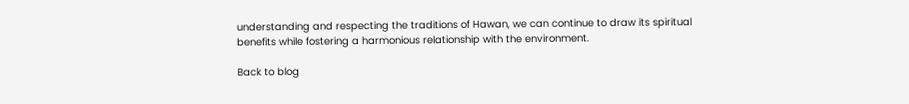understanding and respecting the traditions of Hawan, we can continue to draw its spiritual benefits while fostering a harmonious relationship with the environment.

Back to blog